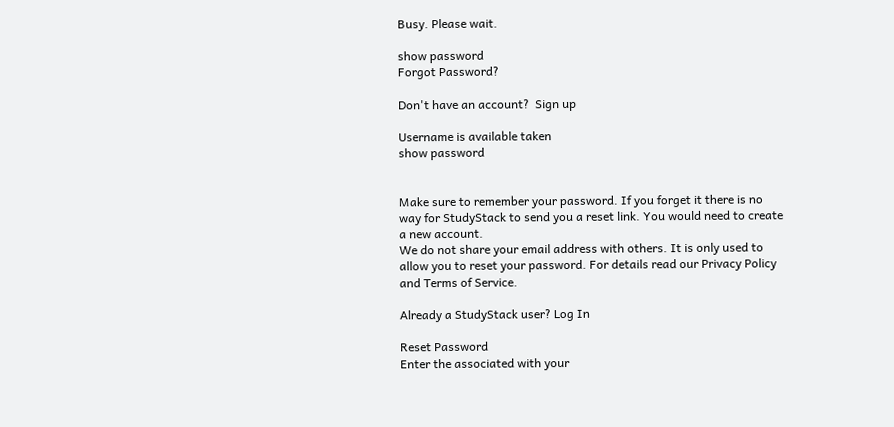Busy. Please wait.

show password
Forgot Password?

Don't have an account?  Sign up

Username is available taken
show password


Make sure to remember your password. If you forget it there is no way for StudyStack to send you a reset link. You would need to create a new account.
We do not share your email address with others. It is only used to allow you to reset your password. For details read our Privacy Policy and Terms of Service.

Already a StudyStack user? Log In

Reset Password
Enter the associated with your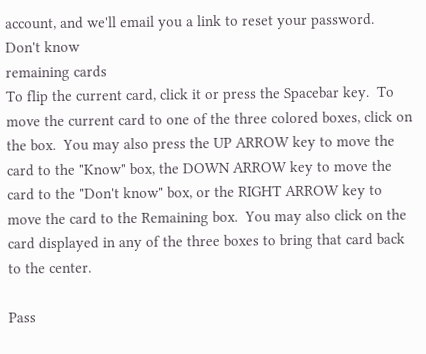account, and we'll email you a link to reset your password.
Don't know
remaining cards
To flip the current card, click it or press the Spacebar key.  To move the current card to one of the three colored boxes, click on the box.  You may also press the UP ARROW key to move the card to the "Know" box, the DOWN ARROW key to move the card to the "Don't know" box, or the RIGHT ARROW key to move the card to the Remaining box.  You may also click on the card displayed in any of the three boxes to bring that card back to the center.

Pass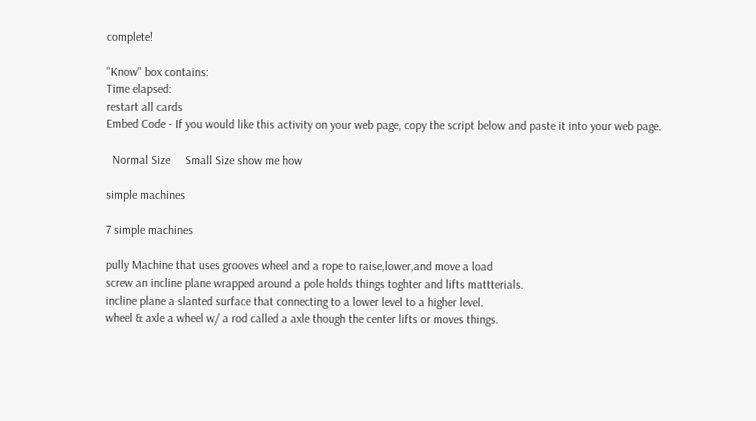complete!

"Know" box contains:
Time elapsed:
restart all cards
Embed Code - If you would like this activity on your web page, copy the script below and paste it into your web page.

  Normal Size     Small Size show me how

simple machines

7 simple machines

pully Machine that uses grooves wheel and a rope to raise,lower,and move a load
screw an incline plane wrapped around a pole holds things toghter and lifts mattterials.
incline plane a slanted surface that connecting to a lower level to a higher level.
wheel & axle a wheel w/ a rod called a axle though the center lifts or moves things.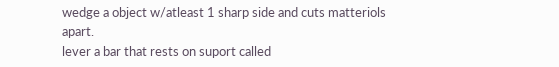wedge a object w/atleast 1 sharp side and cuts matteriols apart.
lever a bar that rests on suport called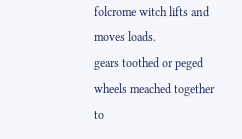folcrome witch lifts and moves loads.
gears toothed or peged wheels meached together to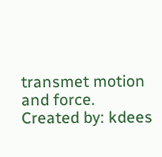transmet motion and force.
Created by: kdees